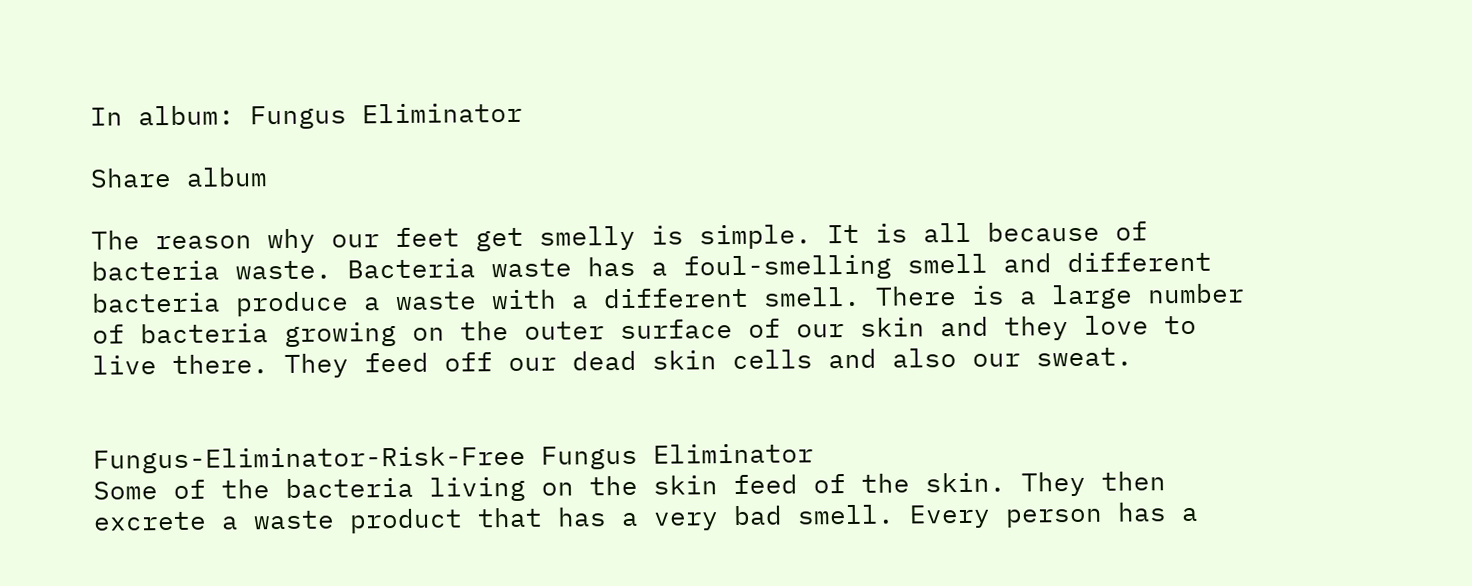In album: Fungus Eliminator

Share album

The reason why our feet get smelly is simple. It is all because of bacteria waste. Bacteria waste has a foul-smelling smell and different bacteria produce a waste with a different smell. There is a large number of bacteria growing on the outer surface of our skin and they love to live there. They feed off our dead skin cells and also our sweat.


Fungus-Eliminator-Risk-Free Fungus Eliminator
Some of the bacteria living on the skin feed of the skin. They then excrete a waste product that has a very bad smell. Every person has a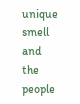unique smell and the people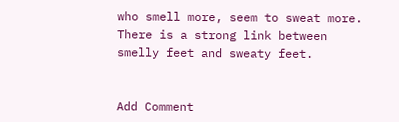who smell more, seem to sweat more. There is a strong link between smelly feet and sweaty feet.


Add Comment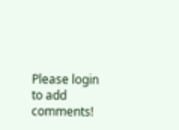Please login to add comments!